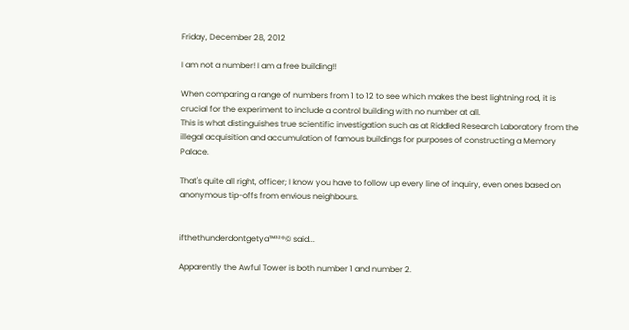Friday, December 28, 2012

I am not a number! I am a free building!!

When comparing a range of numbers from 1 to 12 to see which makes the best lightning rod, it is crucial for the experiment to include a control building with no number at all.
This is what distinguishes true scientific investigation such as at Riddled Research Laboratory from the illegal acquisition and accumulation of famous buildings for purposes of constructing a Memory Palace.

That's quite all right, officer; I know you have to follow up every line of inquiry, even ones based on anonymous tip-offs from envious neighbours.


ifthethunderdontgetya™³²®© said...

Apparently the Awful Tower is both number 1 and number 2.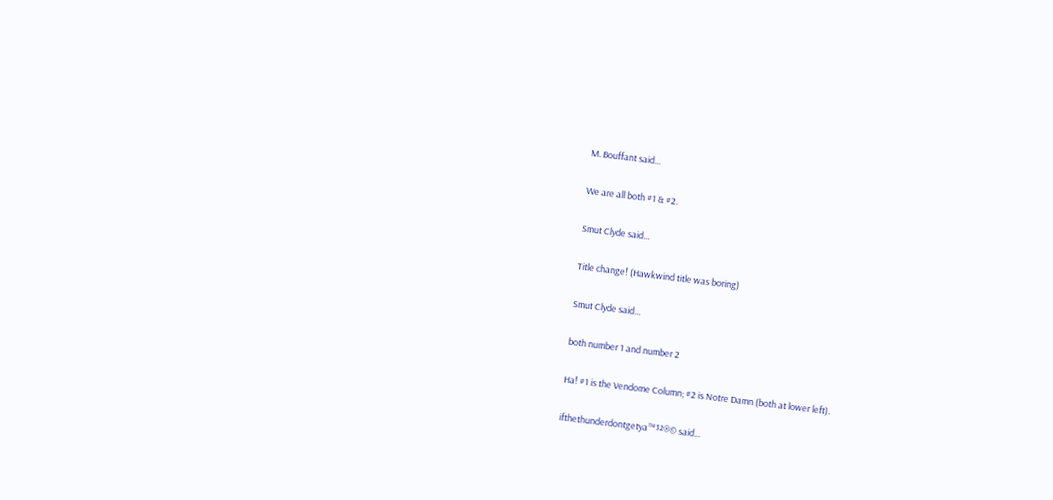M. Bouffant said...

We are all both #1 & #2.

Smut Clyde said...

Title change! (Hawkwind title was boring)

Smut Clyde said...

both number 1 and number 2

Ha! #1 is the Vendome Column; #2 is Notre Damn (both at lower left).

ifthethunderdontgetya™³²®© said...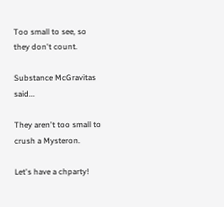Too small to see, so they don't count.

Substance McGravitas said...

They aren't too small to crush a Mysteron.

Let's have a chparty!